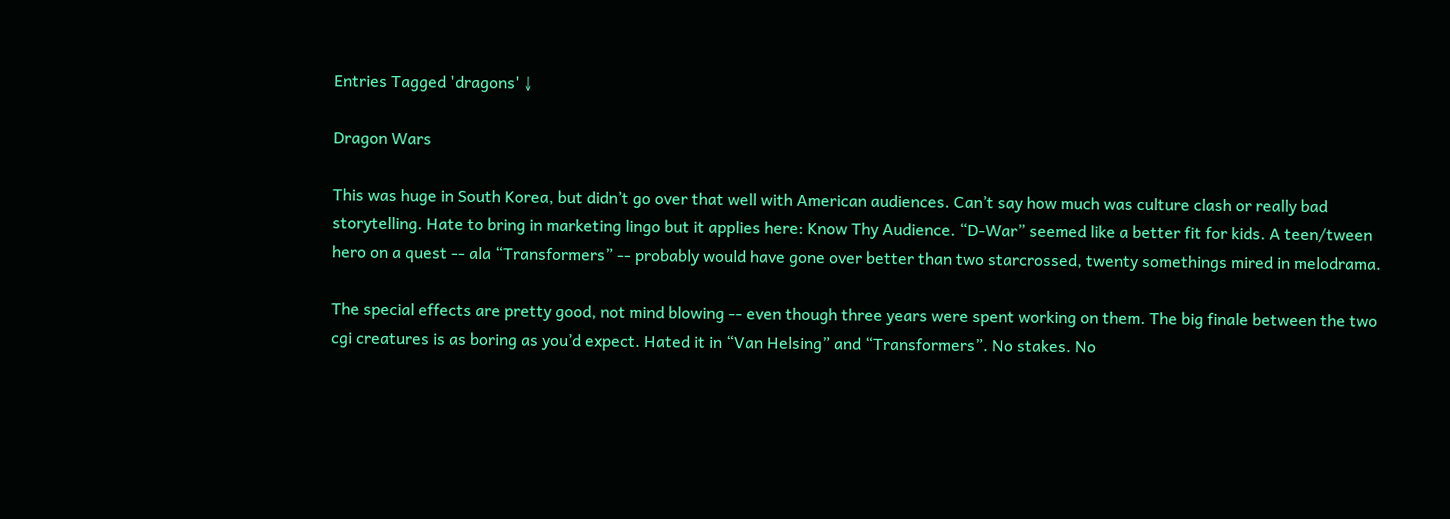Entries Tagged 'dragons' ↓

Dragon Wars

This was huge in South Korea, but didn’t go over that well with American audiences. Can’t say how much was culture clash or really bad storytelling. Hate to bring in marketing lingo but it applies here: Know Thy Audience. “D-War” seemed like a better fit for kids. A teen/tween hero on a quest -- ala “Transformers” -- probably would have gone over better than two starcrossed, twenty somethings mired in melodrama.

The special effects are pretty good, not mind blowing -- even though three years were spent working on them. The big finale between the two cgi creatures is as boring as you’d expect. Hated it in “Van Helsing” and “Transformers”. No stakes. No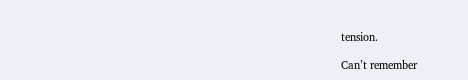tension.

Can’t remember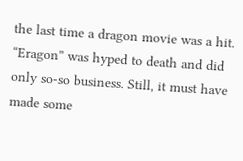the last time a dragon movie was a hit. “Eragon” was hyped to death and did only so-so business. Still, it must have made some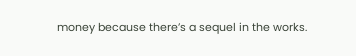money because there’s a sequel in the works.